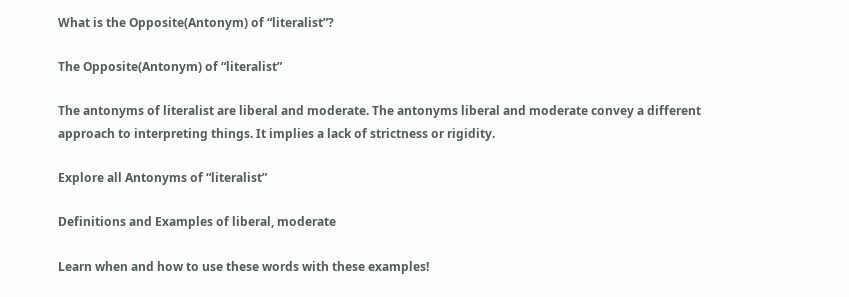What is the Opposite(Antonym) of “literalist”?

The Opposite(Antonym) of “literalist”

The antonyms of literalist are liberal and moderate. The antonyms liberal and moderate convey a different approach to interpreting things. It implies a lack of strictness or rigidity.

Explore all Antonyms of “literalist”

Definitions and Examples of liberal, moderate

Learn when and how to use these words with these examples!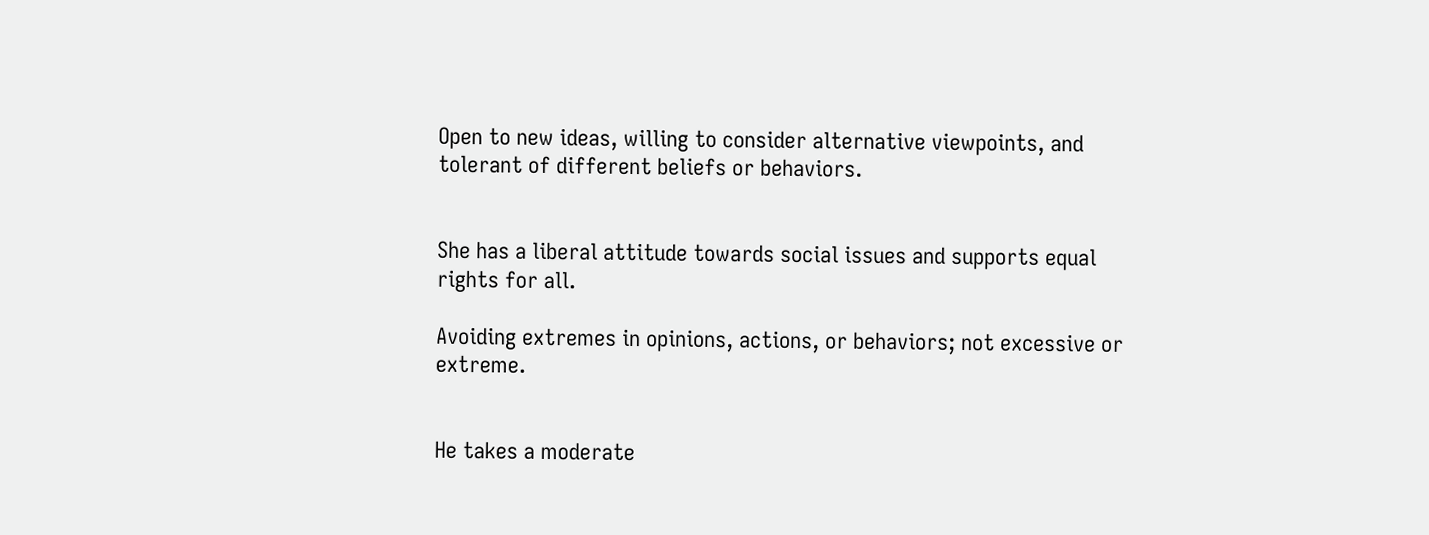Open to new ideas, willing to consider alternative viewpoints, and tolerant of different beliefs or behaviors.


She has a liberal attitude towards social issues and supports equal rights for all.

Avoiding extremes in opinions, actions, or behaviors; not excessive or extreme.


He takes a moderate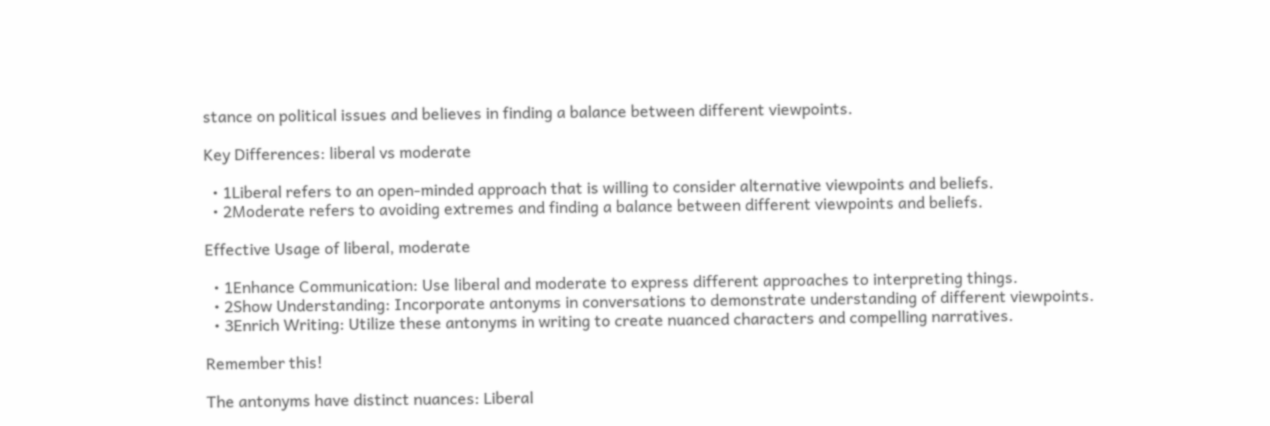stance on political issues and believes in finding a balance between different viewpoints.

Key Differences: liberal vs moderate

  • 1Liberal refers to an open-minded approach that is willing to consider alternative viewpoints and beliefs.
  • 2Moderate refers to avoiding extremes and finding a balance between different viewpoints and beliefs.

Effective Usage of liberal, moderate

  • 1Enhance Communication: Use liberal and moderate to express different approaches to interpreting things.
  • 2Show Understanding: Incorporate antonyms in conversations to demonstrate understanding of different viewpoints.
  • 3Enrich Writing: Utilize these antonyms in writing to create nuanced characters and compelling narratives.

Remember this!

The antonyms have distinct nuances: Liberal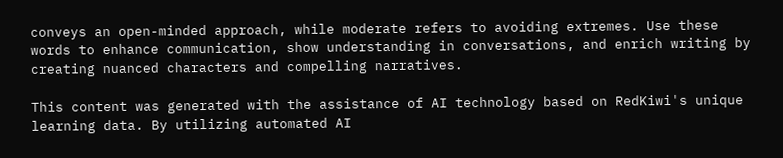conveys an open-minded approach, while moderate refers to avoiding extremes. Use these words to enhance communication, show understanding in conversations, and enrich writing by creating nuanced characters and compelling narratives.

This content was generated with the assistance of AI technology based on RedKiwi's unique learning data. By utilizing automated AI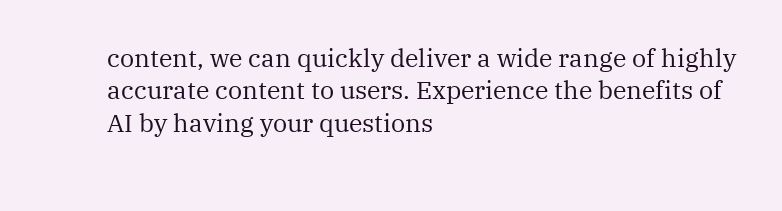content, we can quickly deliver a wide range of highly accurate content to users. Experience the benefits of AI by having your questions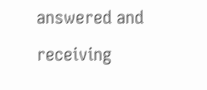answered and receiving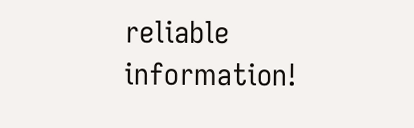reliable information!